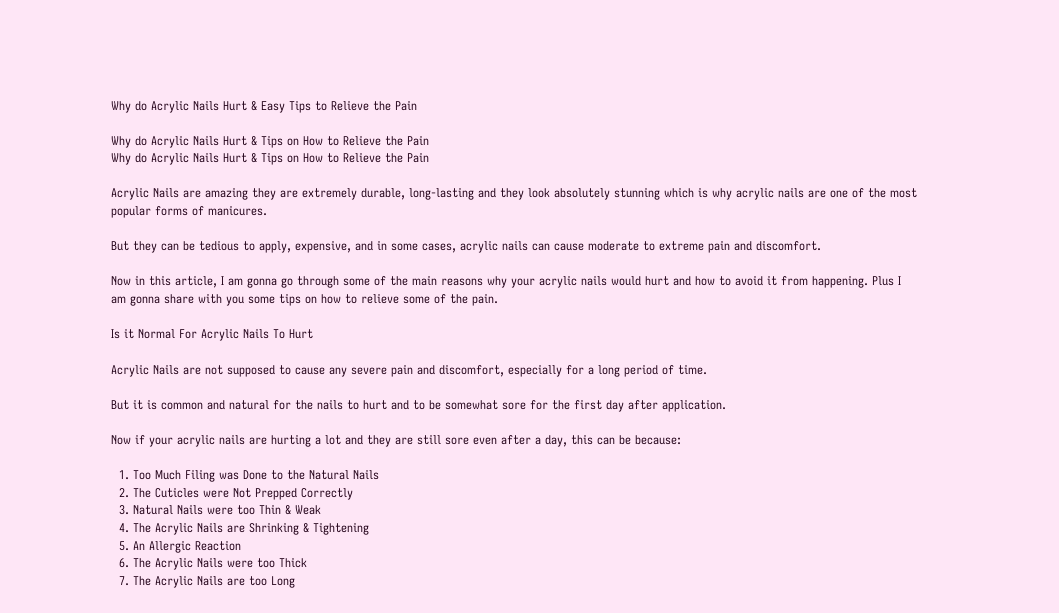Why do Acrylic Nails Hurt & Easy Tips to Relieve the Pain

Why do Acrylic Nails Hurt & Tips on How to Relieve the Pain
Why do Acrylic Nails Hurt & Tips on How to Relieve the Pain

Acrylic Nails are amazing they are extremely durable, long-lasting and they look absolutely stunning which is why acrylic nails are one of the most popular forms of manicures.

But they can be tedious to apply, expensive, and in some cases, acrylic nails can cause moderate to extreme pain and discomfort.

Now in this article, I am gonna go through some of the main reasons why your acrylic nails would hurt and how to avoid it from happening. Plus I am gonna share with you some tips on how to relieve some of the pain.

Is it Normal For Acrylic Nails To Hurt

Acrylic Nails are not supposed to cause any severe pain and discomfort, especially for a long period of time.

But it is common and natural for the nails to hurt and to be somewhat sore for the first day after application.

Now if your acrylic nails are hurting a lot and they are still sore even after a day, this can be because:

  1. Too Much Filing was Done to the Natural Nails
  2. The Cuticles were Not Prepped Correctly
  3. Natural Nails were too Thin & Weak
  4. The Acrylic Nails are Shrinking & Tightening
  5. An Allergic Reaction
  6. The Acrylic Nails were too Thick
  7. The Acrylic Nails are too Long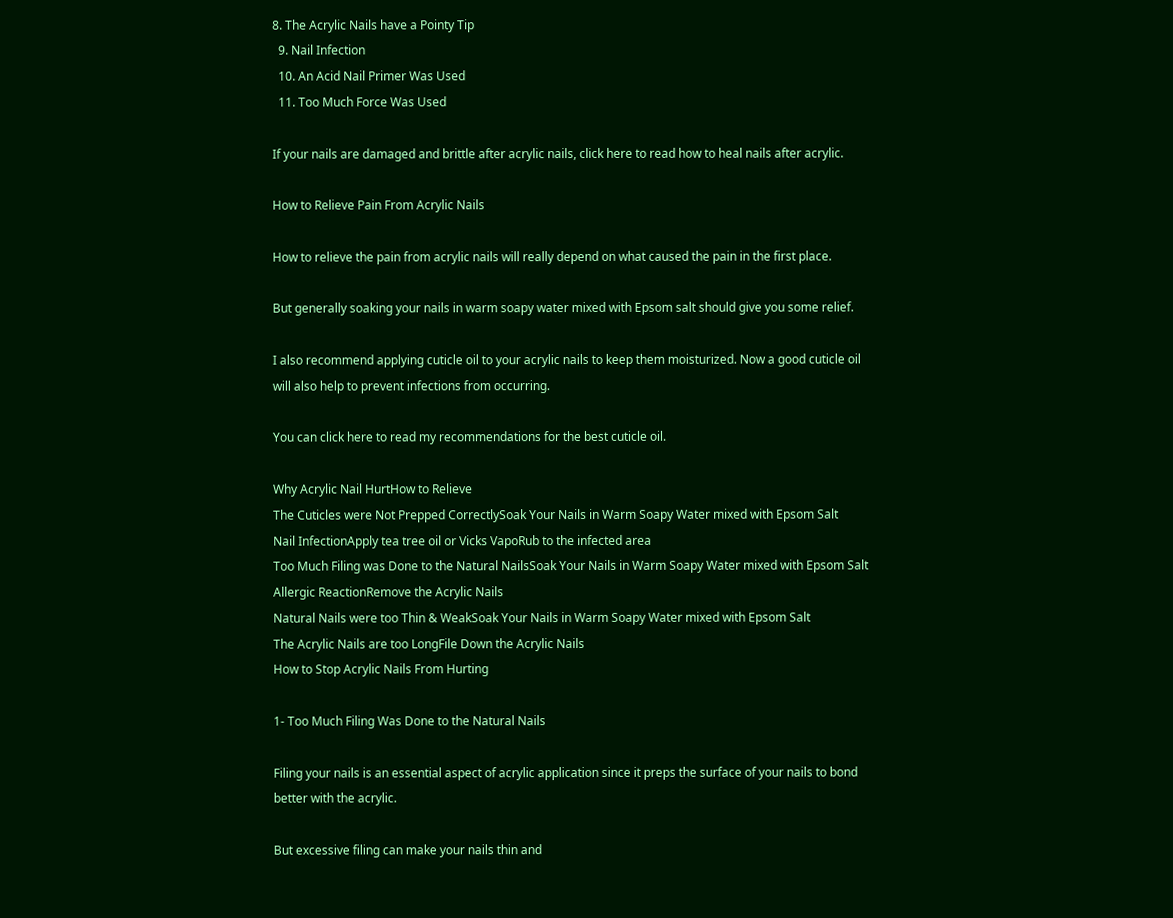8. The Acrylic Nails have a Pointy Tip
  9. Nail Infection
  10. An Acid Nail Primer Was Used
  11. Too Much Force Was Used

If your nails are damaged and brittle after acrylic nails, click here to read how to heal nails after acrylic.

How to Relieve Pain From Acrylic Nails

How to relieve the pain from acrylic nails will really depend on what caused the pain in the first place.

But generally soaking your nails in warm soapy water mixed with Epsom salt should give you some relief.

I also recommend applying cuticle oil to your acrylic nails to keep them moisturized. Now a good cuticle oil will also help to prevent infections from occurring.

You can click here to read my recommendations for the best cuticle oil.

Why Acrylic Nail HurtHow to Relieve
The Cuticles were Not Prepped CorrectlySoak Your Nails in Warm Soapy Water mixed with Epsom Salt
Nail InfectionApply tea tree oil or Vicks VapoRub to the infected area
Too Much Filing was Done to the Natural NailsSoak Your Nails in Warm Soapy Water mixed with Epsom Salt
Allergic ReactionRemove the Acrylic Nails
Natural Nails were too Thin & WeakSoak Your Nails in Warm Soapy Water mixed with Epsom Salt
The Acrylic Nails are too LongFile Down the Acrylic Nails
How to Stop Acrylic Nails From Hurting

1- Too Much Filing Was Done to the Natural Nails

Filing your nails is an essential aspect of acrylic application since it preps the surface of your nails to bond better with the acrylic.

But excessive filing can make your nails thin and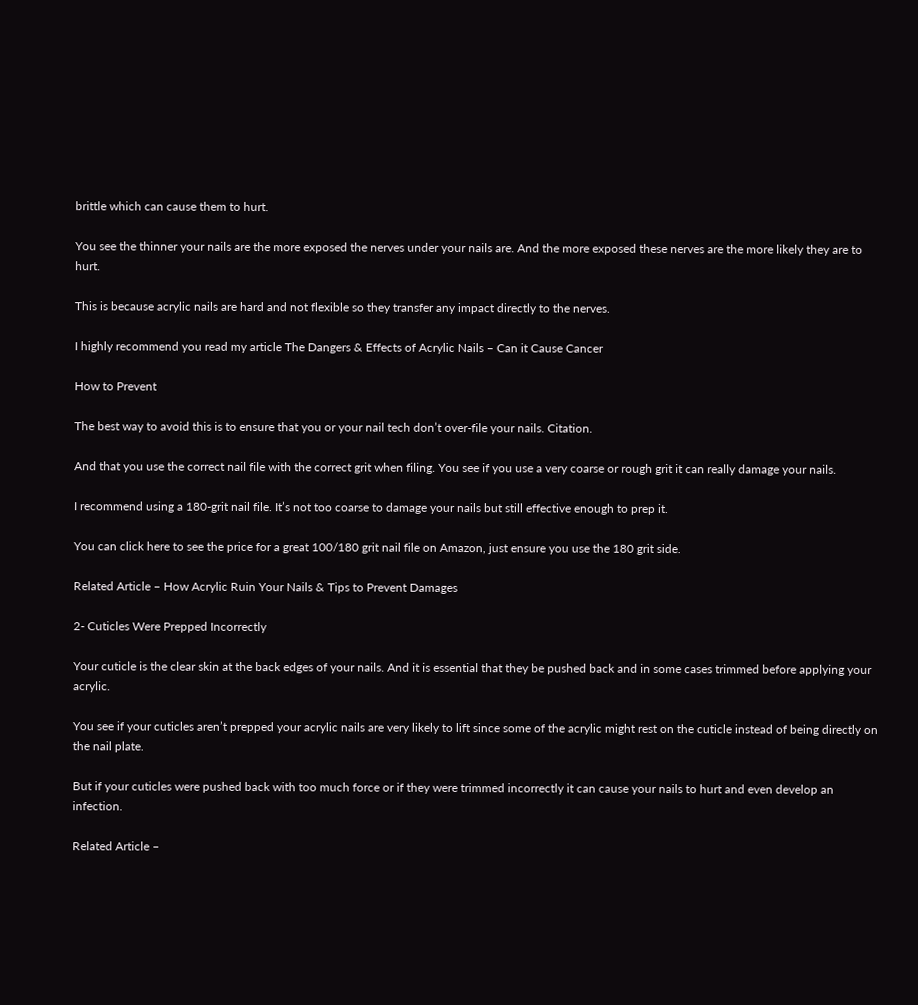brittle which can cause them to hurt.

You see the thinner your nails are the more exposed the nerves under your nails are. And the more exposed these nerves are the more likely they are to hurt.

This is because acrylic nails are hard and not flexible so they transfer any impact directly to the nerves.

I highly recommend you read my article The Dangers & Effects of Acrylic Nails – Can it Cause Cancer

How to Prevent

The best way to avoid this is to ensure that you or your nail tech don’t over-file your nails. Citation.

And that you use the correct nail file with the correct grit when filing. You see if you use a very coarse or rough grit it can really damage your nails.

I recommend using a 180-grit nail file. It’s not too coarse to damage your nails but still effective enough to prep it.

You can click here to see the price for a great 100/180 grit nail file on Amazon, just ensure you use the 180 grit side.

Related Article – How Acrylic Ruin Your Nails & Tips to Prevent Damages

2- Cuticles Were Prepped Incorrectly

Your cuticle is the clear skin at the back edges of your nails. And it is essential that they be pushed back and in some cases trimmed before applying your acrylic.

You see if your cuticles aren’t prepped your acrylic nails are very likely to lift since some of the acrylic might rest on the cuticle instead of being directly on the nail plate.

But if your cuticles were pushed back with too much force or if they were trimmed incorrectly it can cause your nails to hurt and even develop an infection.

Related Article –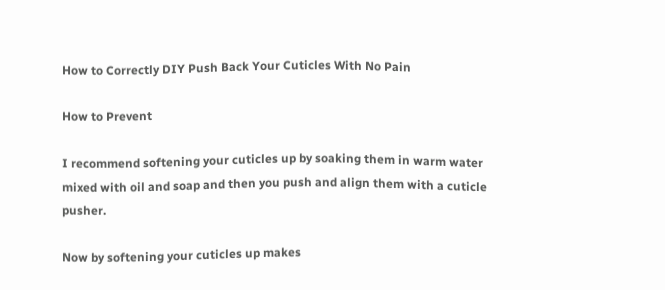How to Correctly DIY Push Back Your Cuticles With No Pain

How to Prevent

I recommend softening your cuticles up by soaking them in warm water mixed with oil and soap and then you push and align them with a cuticle pusher.

Now by softening your cuticles up makes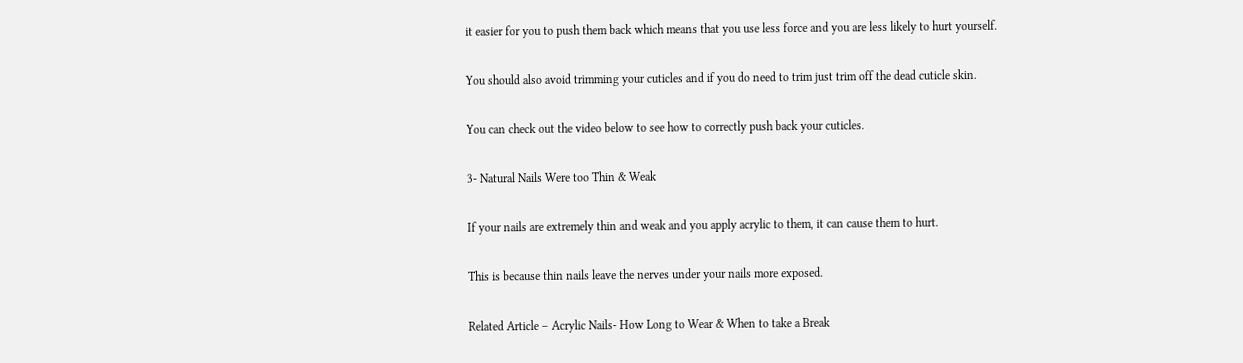it easier for you to push them back which means that you use less force and you are less likely to hurt yourself.

You should also avoid trimming your cuticles and if you do need to trim just trim off the dead cuticle skin.

You can check out the video below to see how to correctly push back your cuticles.

3- Natural Nails Were too Thin & Weak

If your nails are extremely thin and weak and you apply acrylic to them, it can cause them to hurt.

This is because thin nails leave the nerves under your nails more exposed.

Related Article – Acrylic Nails- How Long to Wear & When to take a Break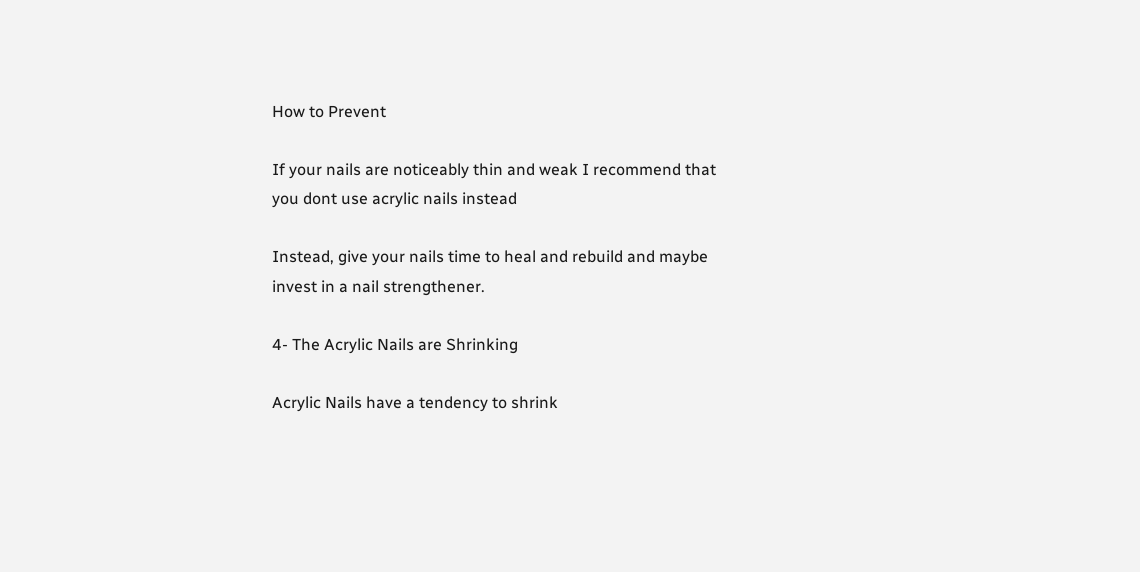How to Prevent

If your nails are noticeably thin and weak I recommend that you dont use acrylic nails instead

Instead, give your nails time to heal and rebuild and maybe invest in a nail strengthener.

4- The Acrylic Nails are Shrinking

Acrylic Nails have a tendency to shrink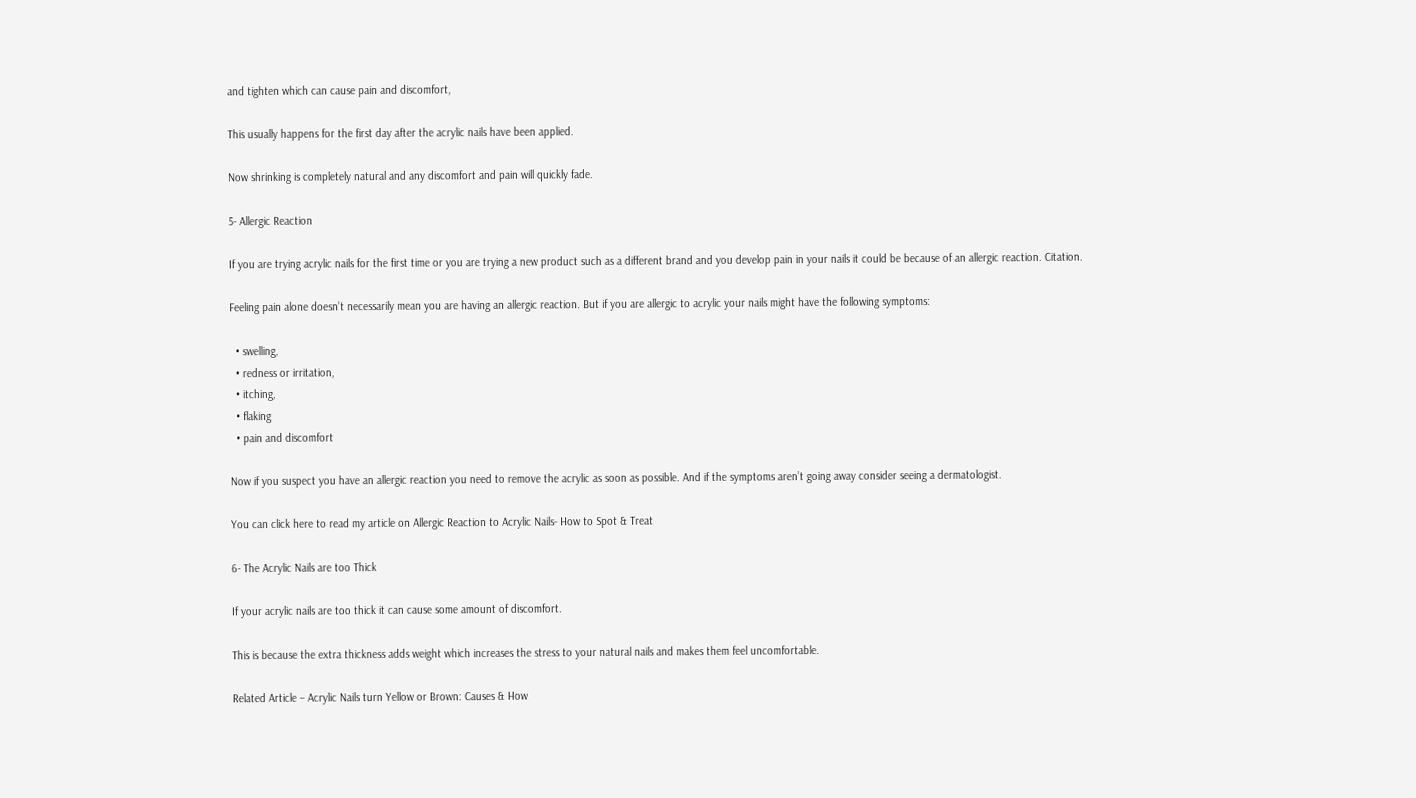and tighten which can cause pain and discomfort,

This usually happens for the first day after the acrylic nails have been applied.

Now shrinking is completely natural and any discomfort and pain will quickly fade.

5- Allergic Reaction

If you are trying acrylic nails for the first time or you are trying a new product such as a different brand and you develop pain in your nails it could be because of an allergic reaction. Citation.

Feeling pain alone doesn’t necessarily mean you are having an allergic reaction. But if you are allergic to acrylic your nails might have the following symptoms:

  • swelling,
  • redness or irritation,
  • itching,
  • flaking
  • pain and discomfort

Now if you suspect you have an allergic reaction you need to remove the acrylic as soon as possible. And if the symptoms aren’t going away consider seeing a dermatologist.

You can click here to read my article on Allergic Reaction to Acrylic Nails- How to Spot & Treat

6- The Acrylic Nails are too Thick

If your acrylic nails are too thick it can cause some amount of discomfort.

This is because the extra thickness adds weight which increases the stress to your natural nails and makes them feel uncomfortable.

Related Article – Acrylic Nails turn Yellow or Brown: Causes & How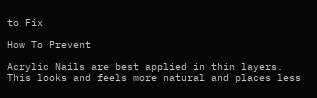to Fix

How To Prevent

Acrylic Nails are best applied in thin layers. This looks and feels more natural and places less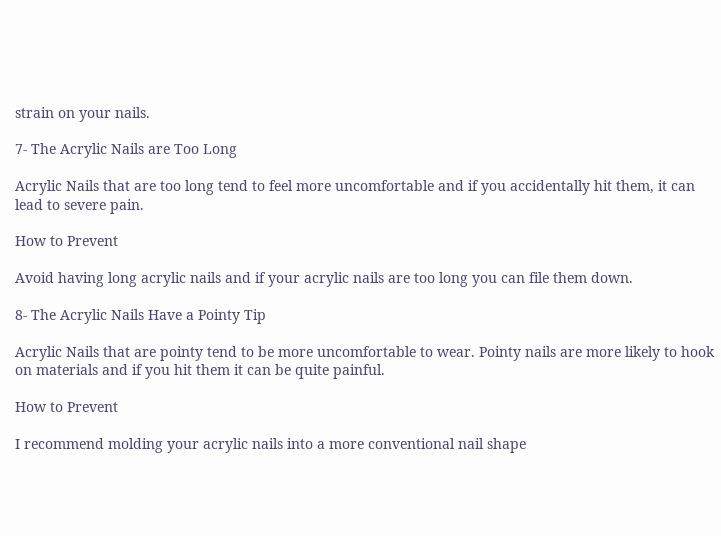strain on your nails.

7- The Acrylic Nails are Too Long

Acrylic Nails that are too long tend to feel more uncomfortable and if you accidentally hit them, it can lead to severe pain.

How to Prevent

Avoid having long acrylic nails and if your acrylic nails are too long you can file them down.

8- The Acrylic Nails Have a Pointy Tip

Acrylic Nails that are pointy tend to be more uncomfortable to wear. Pointy nails are more likely to hook on materials and if you hit them it can be quite painful.

How to Prevent

I recommend molding your acrylic nails into a more conventional nail shape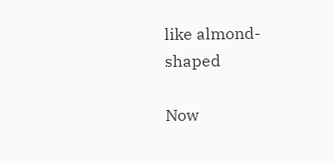like almond-shaped

Now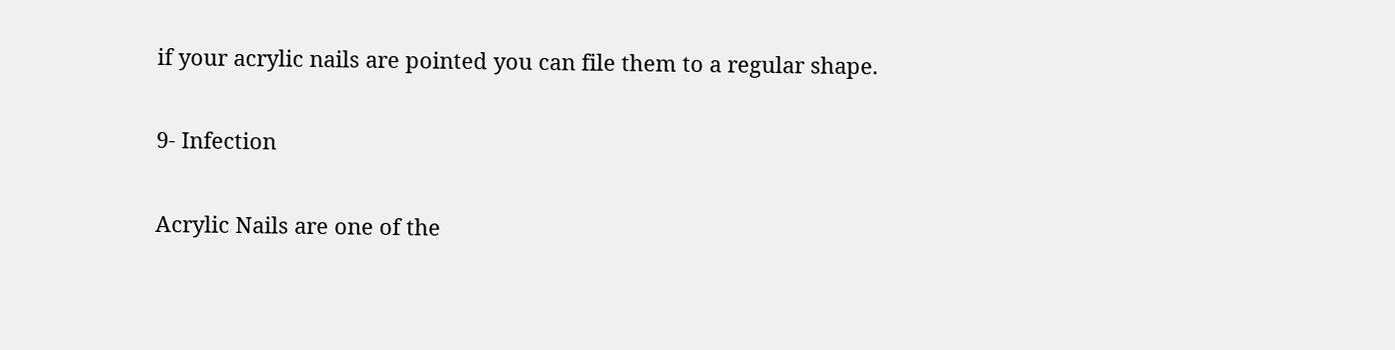if your acrylic nails are pointed you can file them to a regular shape.

9- Infection

Acrylic Nails are one of the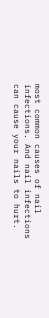most common causes of nail infections. And nail infections can cause your nails to hurt.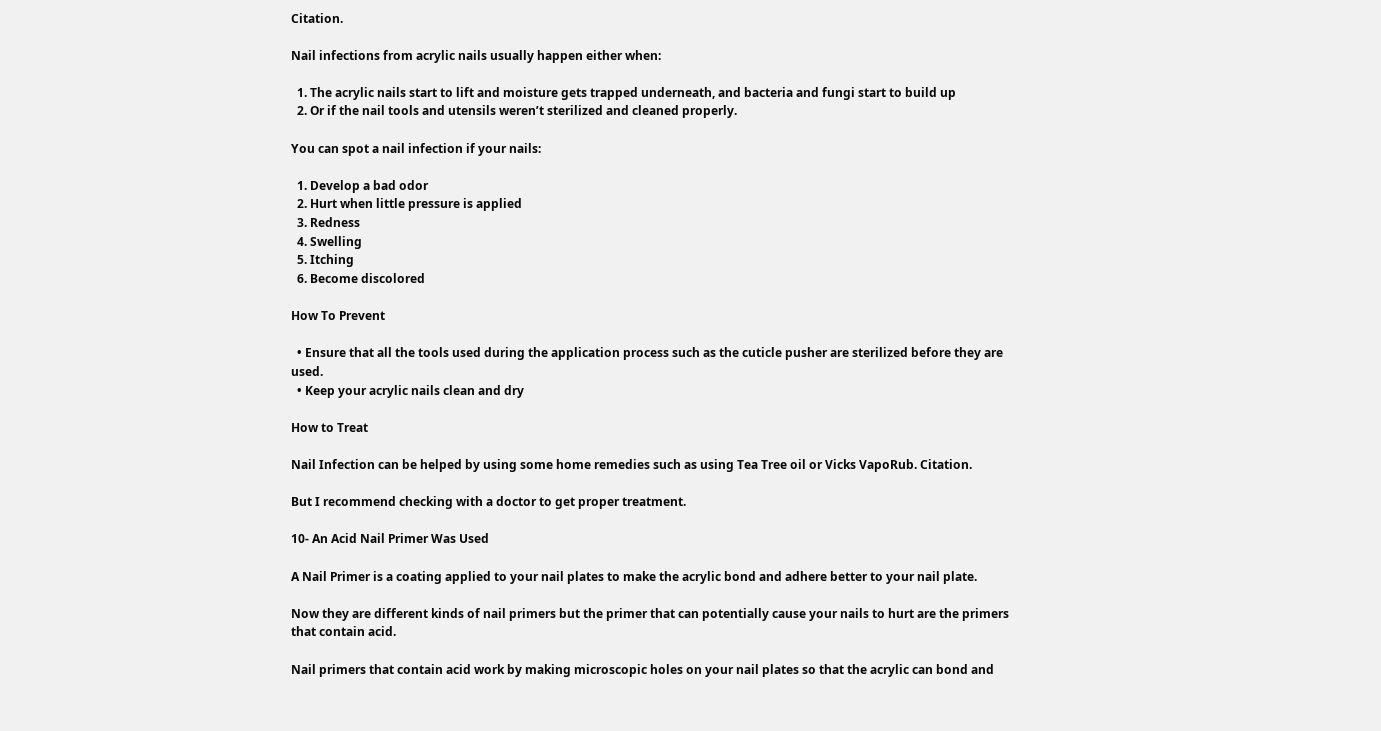Citation.

Nail infections from acrylic nails usually happen either when:

  1. The acrylic nails start to lift and moisture gets trapped underneath, and bacteria and fungi start to build up
  2. Or if the nail tools and utensils weren’t sterilized and cleaned properly.

You can spot a nail infection if your nails:

  1. Develop a bad odor
  2. Hurt when little pressure is applied
  3. Redness
  4. Swelling
  5. Itching
  6. Become discolored

How To Prevent

  • Ensure that all the tools used during the application process such as the cuticle pusher are sterilized before they are used.
  • Keep your acrylic nails clean and dry

How to Treat

Nail Infection can be helped by using some home remedies such as using Tea Tree oil or Vicks VapoRub. Citation.

But I recommend checking with a doctor to get proper treatment.

10- An Acid Nail Primer Was Used

A Nail Primer is a coating applied to your nail plates to make the acrylic bond and adhere better to your nail plate.

Now they are different kinds of nail primers but the primer that can potentially cause your nails to hurt are the primers that contain acid.

Nail primers that contain acid work by making microscopic holes on your nail plates so that the acrylic can bond and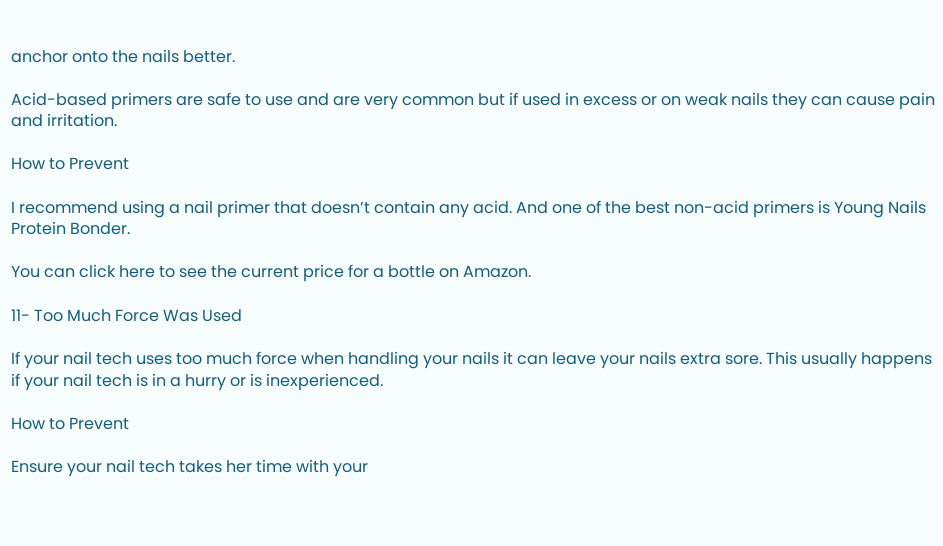anchor onto the nails better.

Acid-based primers are safe to use and are very common but if used in excess or on weak nails they can cause pain and irritation.

How to Prevent

I recommend using a nail primer that doesn’t contain any acid. And one of the best non-acid primers is Young Nails Protein Bonder.

You can click here to see the current price for a bottle on Amazon.

11- Too Much Force Was Used

If your nail tech uses too much force when handling your nails it can leave your nails extra sore. This usually happens if your nail tech is in a hurry or is inexperienced.

How to Prevent

Ensure your nail tech takes her time with your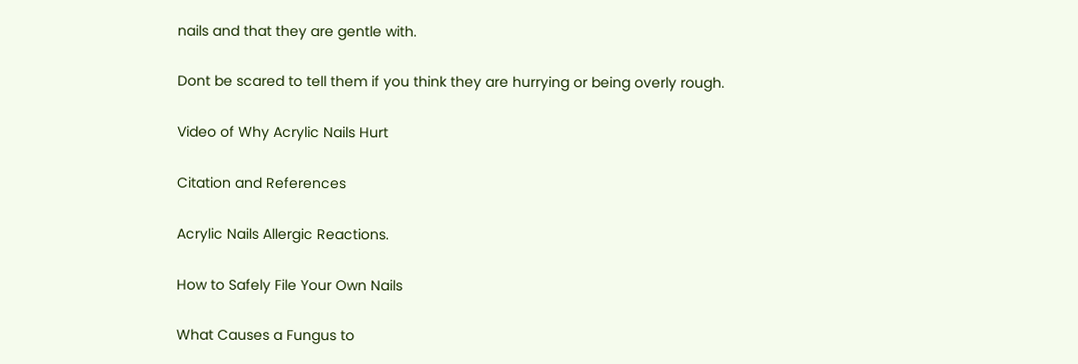nails and that they are gentle with.

Dont be scared to tell them if you think they are hurrying or being overly rough.

Video of Why Acrylic Nails Hurt

Citation and References

Acrylic Nails Allergic Reactions.

How to Safely File Your Own Nails

What Causes a Fungus to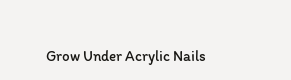Grow Under Acrylic Nails